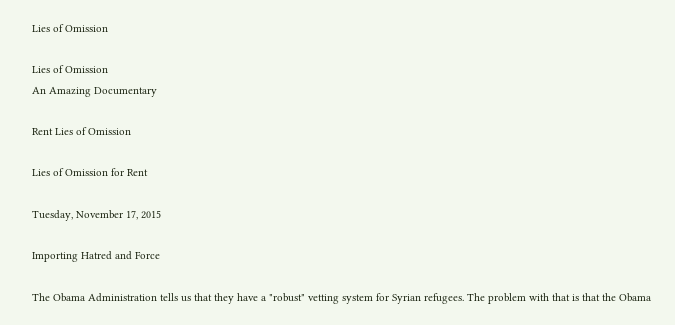Lies of Omission

Lies of Omission
An Amazing Documentary

Rent Lies of Omission

Lies of Omission for Rent

Tuesday, November 17, 2015

Importing Hatred and Force

The Obama Administration tells us that they have a "robust" vetting system for Syrian refugees. The problem with that is that the Obama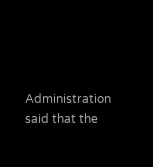Administration said that the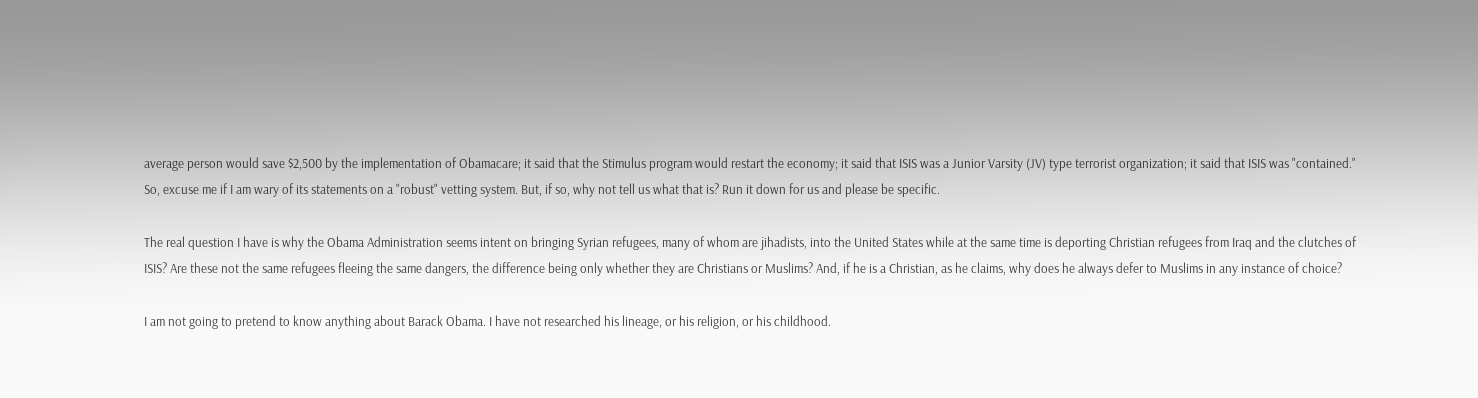average person would save $2,500 by the implementation of Obamacare; it said that the Stimulus program would restart the economy; it said that ISIS was a Junior Varsity (JV) type terrorist organization; it said that ISIS was "contained." So, excuse me if I am wary of its statements on a "robust" vetting system. But, if so, why not tell us what that is? Run it down for us and please be specific.

The real question I have is why the Obama Administration seems intent on bringing Syrian refugees, many of whom are jihadists, into the United States while at the same time is deporting Christian refugees from Iraq and the clutches of ISIS? Are these not the same refugees fleeing the same dangers, the difference being only whether they are Christians or Muslims? And, if he is a Christian, as he claims, why does he always defer to Muslims in any instance of choice?

I am not going to pretend to know anything about Barack Obama. I have not researched his lineage, or his religion, or his childhood.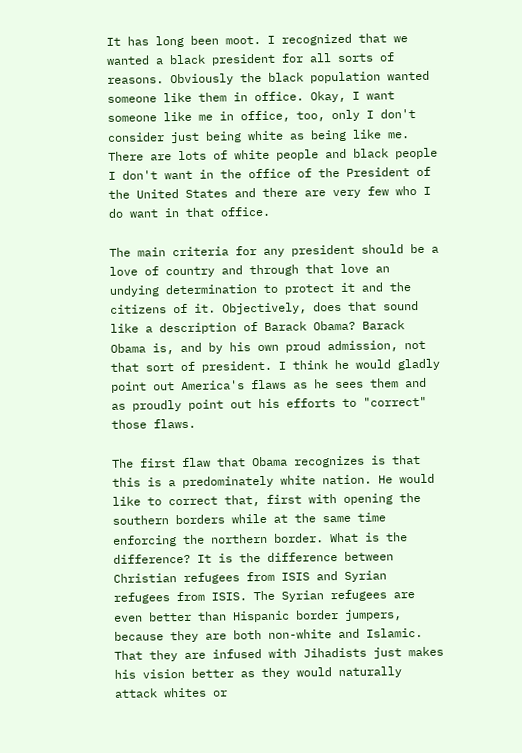It has long been moot. I recognized that we wanted a black president for all sorts of reasons. Obviously the black population wanted someone like them in office. Okay, I want someone like me in office, too, only I don't consider just being white as being like me. There are lots of white people and black people I don't want in the office of the President of the United States and there are very few who I do want in that office.

The main criteria for any president should be a love of country and through that love an undying determination to protect it and the citizens of it. Objectively, does that sound like a description of Barack Obama? Barack Obama is, and by his own proud admission, not that sort of president. I think he would gladly point out America's flaws as he sees them and as proudly point out his efforts to "correct" those flaws.

The first flaw that Obama recognizes is that this is a predominately white nation. He would like to correct that, first with opening the southern borders while at the same time enforcing the northern border. What is the difference? It is the difference between Christian refugees from ISIS and Syrian refugees from ISIS. The Syrian refugees are even better than Hispanic border jumpers, because they are both non-white and Islamic. That they are infused with Jihadists just makes his vision better as they would naturally attack whites or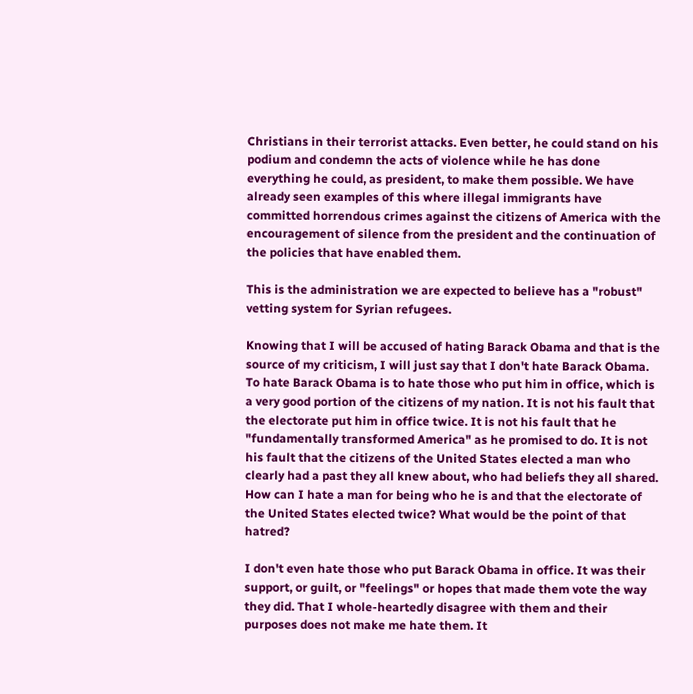Christians in their terrorist attacks. Even better, he could stand on his podium and condemn the acts of violence while he has done everything he could, as president, to make them possible. We have already seen examples of this where illegal immigrants have committed horrendous crimes against the citizens of America with the encouragement of silence from the president and the continuation of the policies that have enabled them.

This is the administration we are expected to believe has a "robust" vetting system for Syrian refugees.

Knowing that I will be accused of hating Barack Obama and that is the source of my criticism, I will just say that I don't hate Barack Obama. To hate Barack Obama is to hate those who put him in office, which is a very good portion of the citizens of my nation. It is not his fault that the electorate put him in office twice. It is not his fault that he "fundamentally transformed America" as he promised to do. It is not his fault that the citizens of the United States elected a man who clearly had a past they all knew about, who had beliefs they all shared. How can I hate a man for being who he is and that the electorate of the United States elected twice? What would be the point of that hatred?

I don't even hate those who put Barack Obama in office. It was their support, or guilt, or "feelings" or hopes that made them vote the way they did. That I whole-heartedly disagree with them and their purposes does not make me hate them. It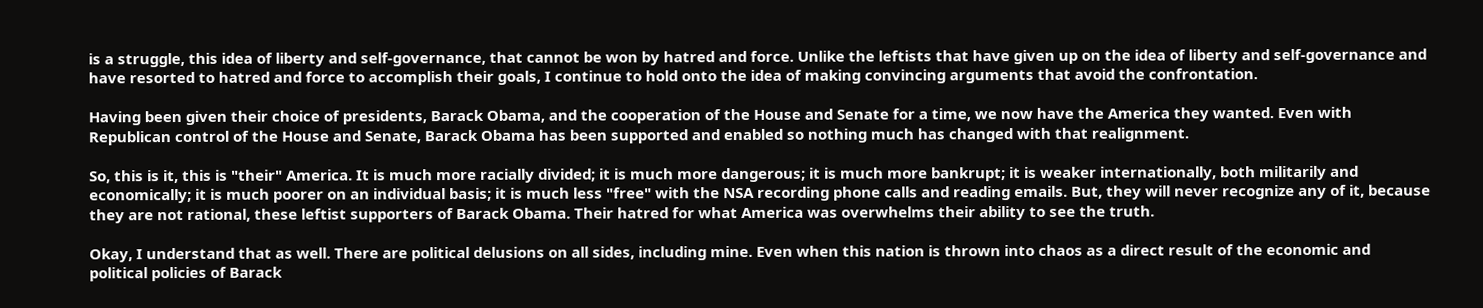is a struggle, this idea of liberty and self-governance, that cannot be won by hatred and force. Unlike the leftists that have given up on the idea of liberty and self-governance and have resorted to hatred and force to accomplish their goals, I continue to hold onto the idea of making convincing arguments that avoid the confrontation.

Having been given their choice of presidents, Barack Obama, and the cooperation of the House and Senate for a time, we now have the America they wanted. Even with Republican control of the House and Senate, Barack Obama has been supported and enabled so nothing much has changed with that realignment.

So, this is it, this is "their" America. It is much more racially divided; it is much more dangerous; it is much more bankrupt; it is weaker internationally, both militarily and economically; it is much poorer on an individual basis; it is much less "free" with the NSA recording phone calls and reading emails. But, they will never recognize any of it, because they are not rational, these leftist supporters of Barack Obama. Their hatred for what America was overwhelms their ability to see the truth.

Okay, I understand that as well. There are political delusions on all sides, including mine. Even when this nation is thrown into chaos as a direct result of the economic and political policies of Barack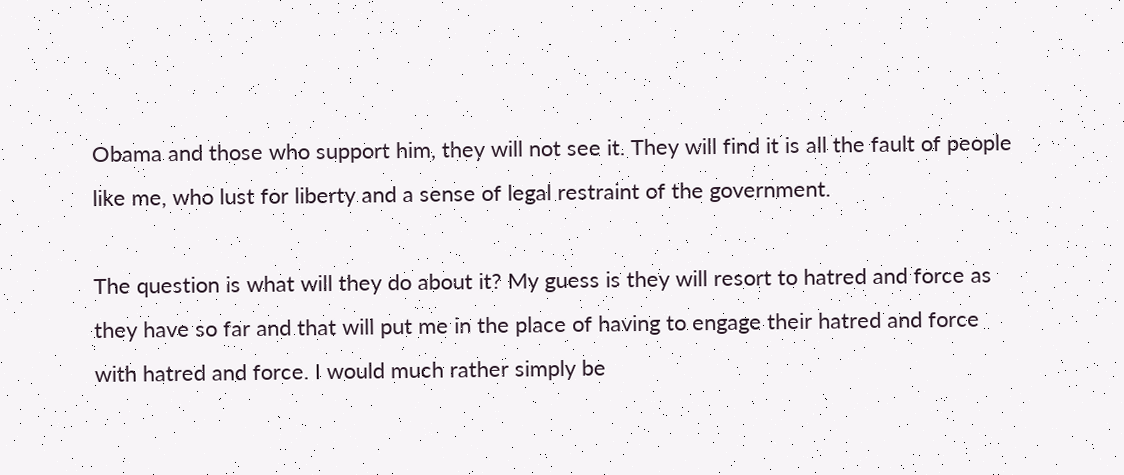Obama and those who support him, they will not see it. They will find it is all the fault of people like me, who lust for liberty and a sense of legal restraint of the government.

The question is what will they do about it? My guess is they will resort to hatred and force as they have so far and that will put me in the place of having to engage their hatred and force with hatred and force. I would much rather simply be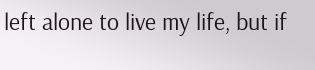left alone to live my life, but if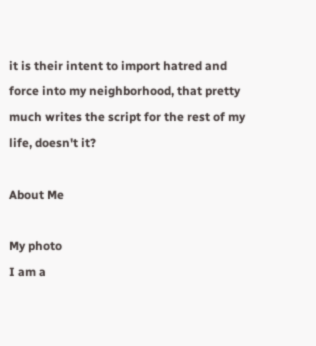it is their intent to import hatred and force into my neighborhood, that pretty much writes the script for the rest of my life, doesn't it?

About Me

My photo
I am a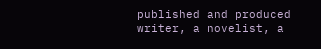published and produced writer, a novelist, a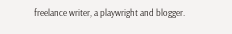freelance writer, a playwright and blogger.